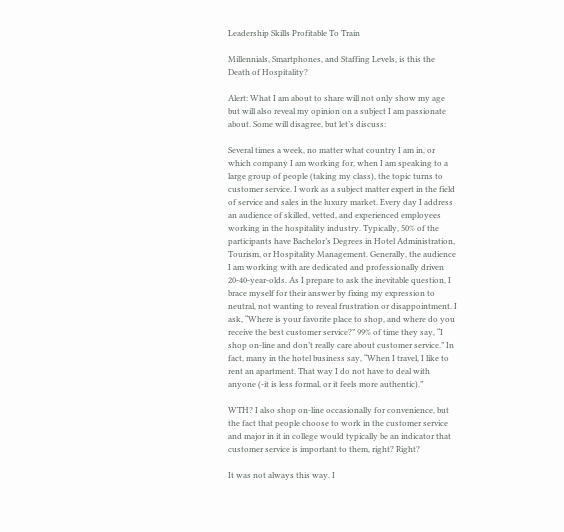Leadership Skills Profitable To Train

Millennials, Smartphones, and Staffing Levels, is this the Death of Hospitality?

Alert: What I am about to share will not only show my age but will also reveal my opinion on a subject I am passionate about. Some will disagree, but let’s discuss:

Several times a week, no matter what country I am in, or which company I am working for, when I am speaking to a large group of people (taking my class), the topic turns to customer service. I work as a subject matter expert in the field of service and sales in the luxury market. Every day I address an audience of skilled, vetted, and experienced employees working in the hospitality industry. Typically, 50% of the participants have Bachelor’s Degrees in Hotel Administration, Tourism, or Hospitality Management. Generally, the audience I am working with are dedicated and professionally driven 20-40-year-olds. As I prepare to ask the inevitable question, I brace myself for their answer by fixing my expression to neutral, not wanting to reveal frustration or disappointment. I ask, “Where is your favorite place to shop, and where do you receive the best customer service?” 99% of time they say, “I shop on-line and don’t really care about customer service.” In fact, many in the hotel business say, “When I travel, I like to rent an apartment. That way I do not have to deal with anyone (-it is less formal, or it feels more authentic).”

WTH? I also shop on-line occasionally for convenience, but the fact that people choose to work in the customer service and major in it in college would typically be an indicator that customer service is important to them, right? Right?

It was not always this way. I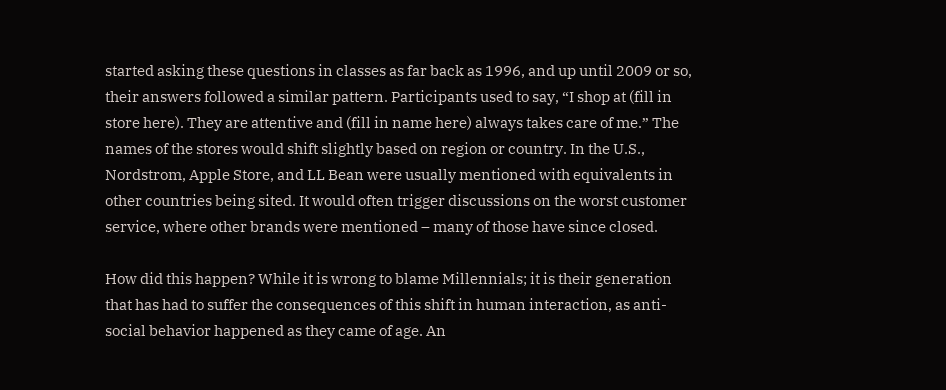started asking these questions in classes as far back as 1996, and up until 2009 or so, their answers followed a similar pattern. Participants used to say, “I shop at (fill in store here). They are attentive and (fill in name here) always takes care of me.” The names of the stores would shift slightly based on region or country. In the U.S., Nordstrom, Apple Store, and LL Bean were usually mentioned with equivalents in other countries being sited. It would often trigger discussions on the worst customer service, where other brands were mentioned – many of those have since closed.

How did this happen? While it is wrong to blame Millennials; it is their generation that has had to suffer the consequences of this shift in human interaction, as anti-social behavior happened as they came of age. An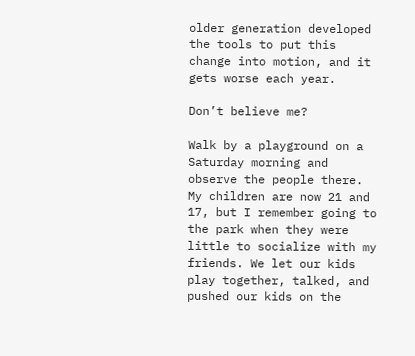older generation developed the tools to put this change into motion, and it gets worse each year.

Don’t believe me?

Walk by a playground on a Saturday morning and observe the people there. My children are now 21 and 17, but I remember going to the park when they were little to socialize with my friends. We let our kids play together, talked, and pushed our kids on the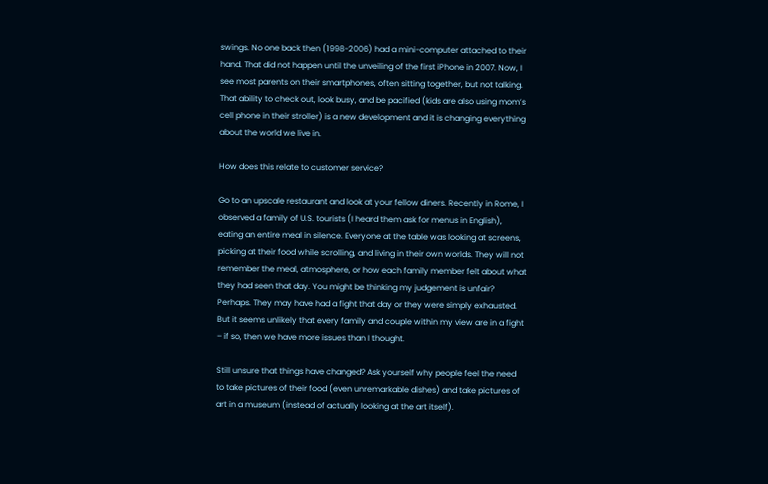swings. No one back then (1998-2006) had a mini-computer attached to their hand. That did not happen until the unveiling of the first iPhone in 2007. Now, I see most parents on their smartphones, often sitting together, but not talking. That ability to check out, look busy, and be pacified (kids are also using mom’s cell phone in their stroller) is a new development and it is changing everything about the world we live in.

How does this relate to customer service?

Go to an upscale restaurant and look at your fellow diners. Recently in Rome, I observed a family of U.S. tourists (I heard them ask for menus in English), eating an entire meal in silence. Everyone at the table was looking at screens, picking at their food while scrolling, and living in their own worlds. They will not remember the meal, atmosphere, or how each family member felt about what they had seen that day. You might be thinking my judgement is unfair? Perhaps. They may have had a fight that day or they were simply exhausted. But it seems unlikely that every family and couple within my view are in a fight – if so, then we have more issues than I thought.

Still unsure that things have changed? Ask yourself why people feel the need to take pictures of their food (even unremarkable dishes) and take pictures of art in a museum (instead of actually looking at the art itself).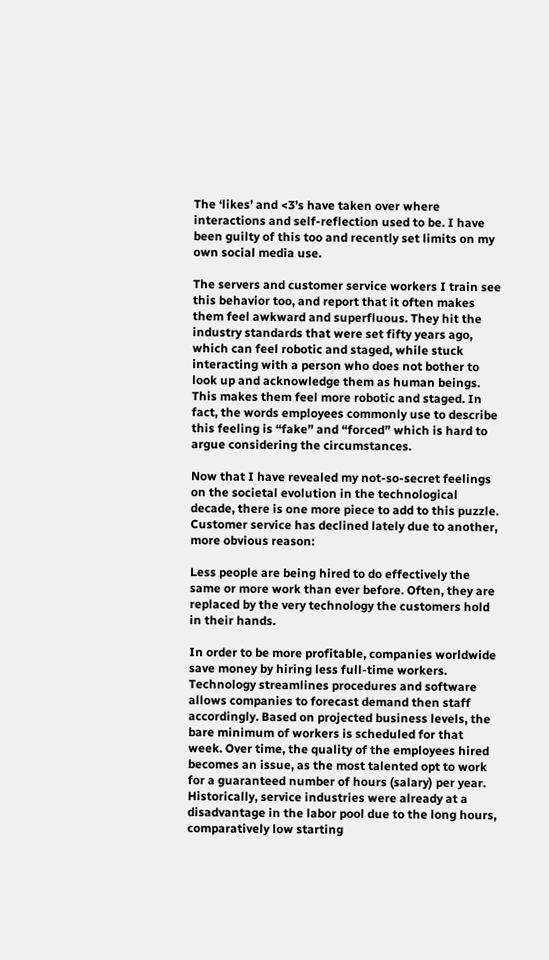The ‘likes’ and <3’s have taken over where interactions and self-reflection used to be. I have been guilty of this too and recently set limits on my own social media use.

The servers and customer service workers I train see this behavior too, and report that it often makes them feel awkward and superfluous. They hit the industry standards that were set fifty years ago, which can feel robotic and staged, while stuck interacting with a person who does not bother to look up and acknowledge them as human beings. This makes them feel more robotic and staged. In fact, the words employees commonly use to describe this feeling is “fake” and “forced” which is hard to argue considering the circumstances.

Now that I have revealed my not-so-secret feelings on the societal evolution in the technological decade, there is one more piece to add to this puzzle. Customer service has declined lately due to another, more obvious reason:

Less people are being hired to do effectively the same or more work than ever before. Often, they are replaced by the very technology the customers hold in their hands.

In order to be more profitable, companies worldwide save money by hiring less full-time workers. Technology streamlines procedures and software allows companies to forecast demand then staff accordingly. Based on projected business levels, the bare minimum of workers is scheduled for that week. Over time, the quality of the employees hired becomes an issue, as the most talented opt to work for a guaranteed number of hours (salary) per year. Historically, service industries were already at a disadvantage in the labor pool due to the long hours, comparatively low starting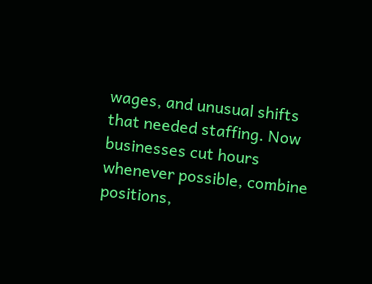wages, and unusual shifts that needed staffing. Now businesses cut hours whenever possible, combine positions,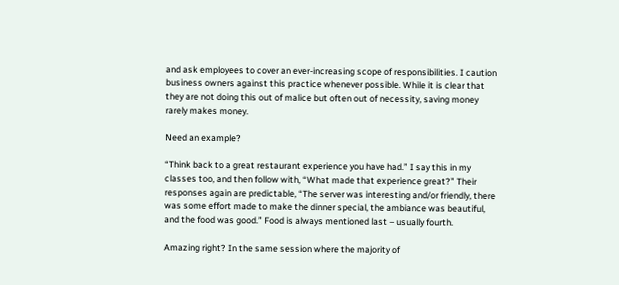and ask employees to cover an ever-increasing scope of responsibilities. I caution business owners against this practice whenever possible. While it is clear that they are not doing this out of malice but often out of necessity, saving money rarely makes money.

Need an example?

“Think back to a great restaurant experience you have had.” I say this in my classes too, and then follow with, “What made that experience great?” Their responses again are predictable, “The server was interesting and/or friendly, there was some effort made to make the dinner special, the ambiance was beautiful, and the food was good.” Food is always mentioned last – usually fourth.

Amazing right? In the same session where the majority of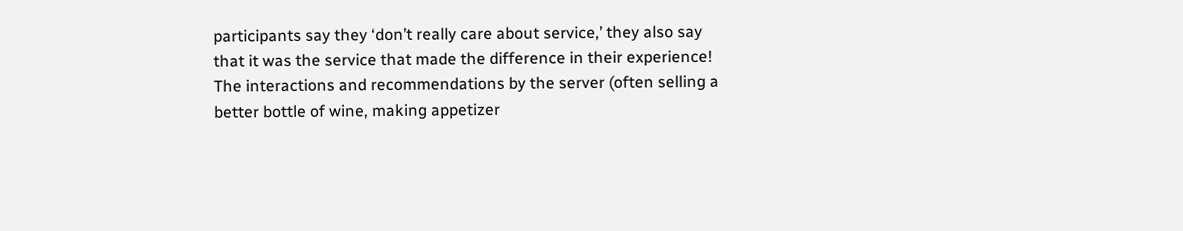participants say they ‘don’t really care about service,’ they also say that it was the service that made the difference in their experience! The interactions and recommendations by the server (often selling a better bottle of wine, making appetizer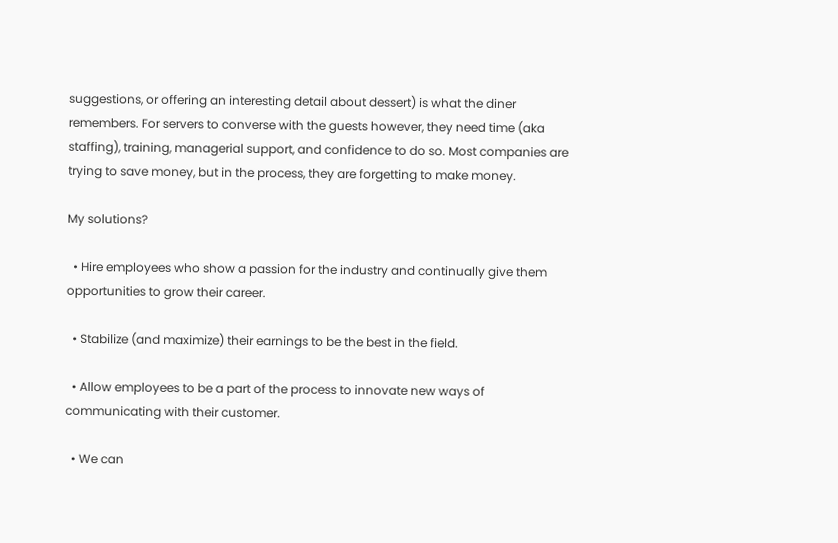suggestions, or offering an interesting detail about dessert) is what the diner remembers. For servers to converse with the guests however, they need time (aka staffing), training, managerial support, and confidence to do so. Most companies are trying to save money, but in the process, they are forgetting to make money.

My solutions?

  • Hire employees who show a passion for the industry and continually give them opportunities to grow their career.

  • Stabilize (and maximize) their earnings to be the best in the field.

  • Allow employees to be a part of the process to innovate new ways of communicating with their customer.

  • We can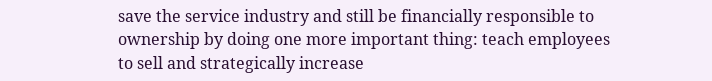save the service industry and still be financially responsible to ownership by doing one more important thing: teach employees to sell and strategically increase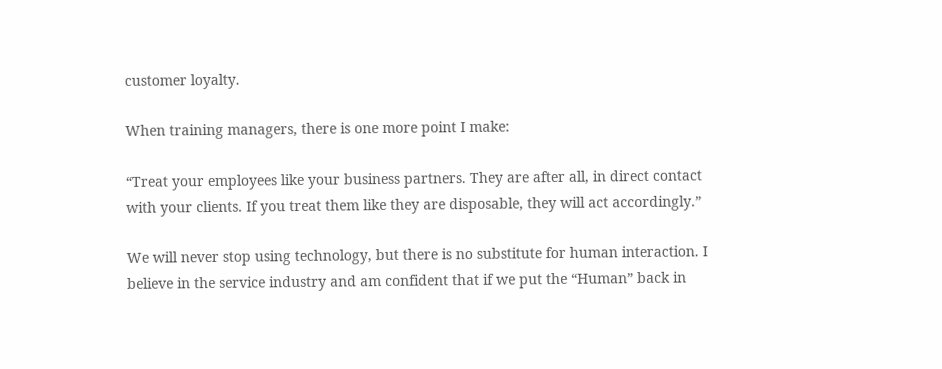customer loyalty.

When training managers, there is one more point I make:

“Treat your employees like your business partners. They are after all, in direct contact with your clients. If you treat them like they are disposable, they will act accordingly.”

We will never stop using technology, but there is no substitute for human interaction. I believe in the service industry and am confident that if we put the “Human” back in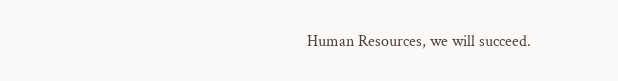Human Resources, we will succeed.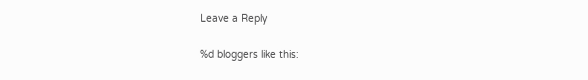Leave a Reply

%d bloggers like this: